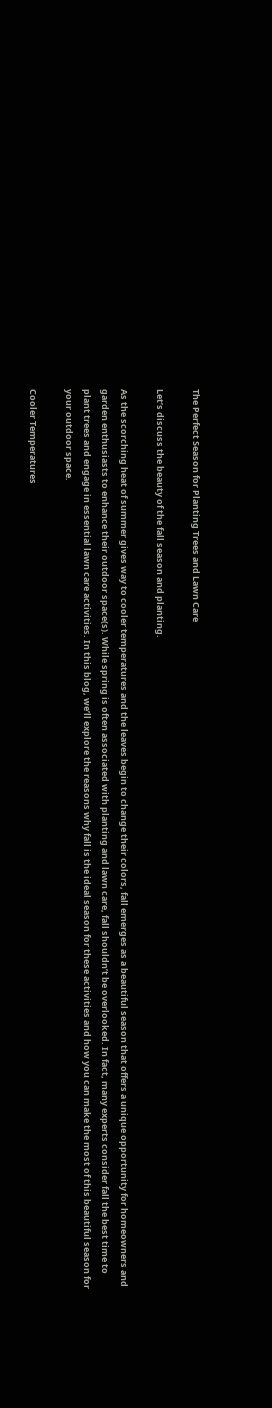The Perfect Season for Planting Trees and Lawn Care

Let’s discuss the beauty of the fall season and planting.

As the scorching heat of summer gives way to cooler temperatures and the leaves begin to change their colors, fall emerges as a beautiful season that offers a unique opportunity for homeowners and garden enthusiasts to enhance their outdoor space(s). While spring is often associated with planting and lawn care, fall shouldn’t be overlooked. In fact, many experts consider fall the best time to plant trees and engage in essential lawn care activities. In this blog, we’ll explore the reasons why fall is the ideal season for these activities and how you can make the most of this beautiful season for your outdoor space.

Cooler Temperatures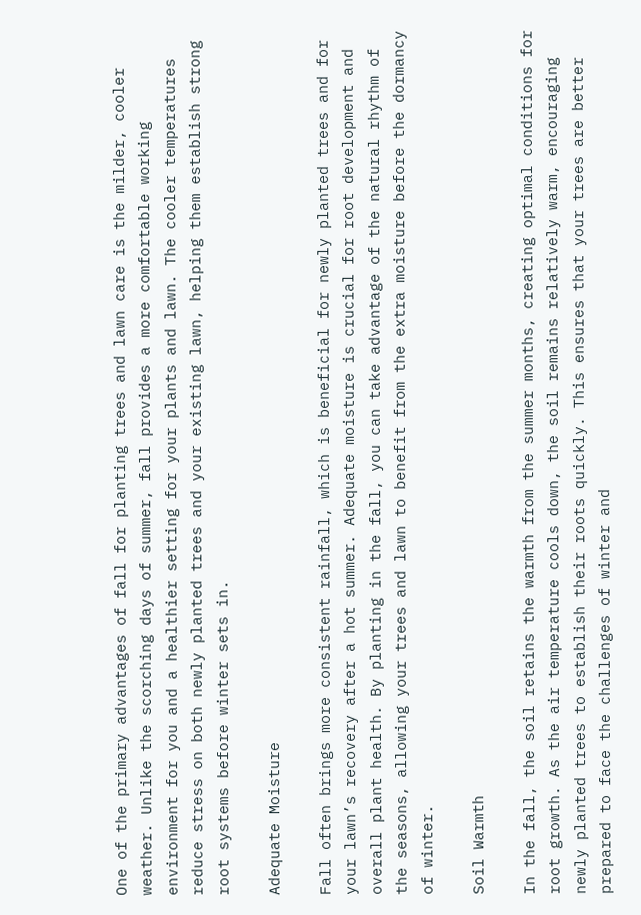One of the primary advantages of fall for planting trees and lawn care is the milder, cooler weather. Unlike the scorching days of summer, fall provides a more comfortable working environment for you and a healthier setting for your plants and lawn. The cooler temperatures reduce stress on both newly planted trees and your existing lawn, helping them establish strong root systems before winter sets in.

Adequate Moisture

Fall often brings more consistent rainfall, which is beneficial for newly planted trees and for your lawn’s recovery after a hot summer. Adequate moisture is crucial for root development and overall plant health. By planting in the fall, you can take advantage of the natural rhythm of the seasons, allowing your trees and lawn to benefit from the extra moisture before the dormancy of winter.

Soil Warmth

In the fall, the soil retains the warmth from the summer months, creating optimal conditions for root growth. As the air temperature cools down, the soil remains relatively warm, encouraging newly planted trees to establish their roots quickly. This ensures that your trees are better prepared to face the challenges of winter and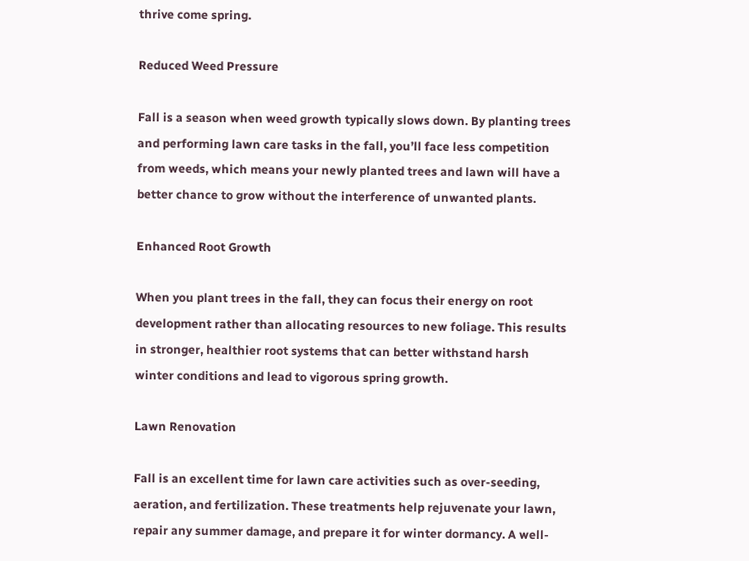thrive come spring.

Reduced Weed Pressure

Fall is a season when weed growth typically slows down. By planting trees and performing lawn care tasks in the fall, you’ll face less competition from weeds, which means your newly planted trees and lawn will have a better chance to grow without the interference of unwanted plants.

Enhanced Root Growth

When you plant trees in the fall, they can focus their energy on root development rather than allocating resources to new foliage. This results in stronger, healthier root systems that can better withstand harsh winter conditions and lead to vigorous spring growth.

Lawn Renovation

Fall is an excellent time for lawn care activities such as over-seeding, aeration, and fertilization. These treatments help rejuvenate your lawn, repair any summer damage, and prepare it for winter dormancy. A well-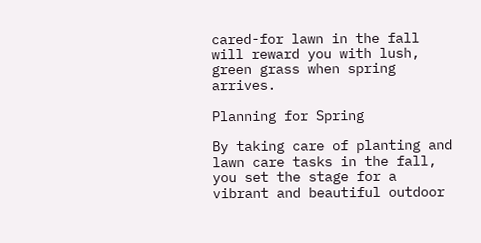cared-for lawn in the fall will reward you with lush, green grass when spring arrives.

Planning for Spring

By taking care of planting and lawn care tasks in the fall, you set the stage for a vibrant and beautiful outdoor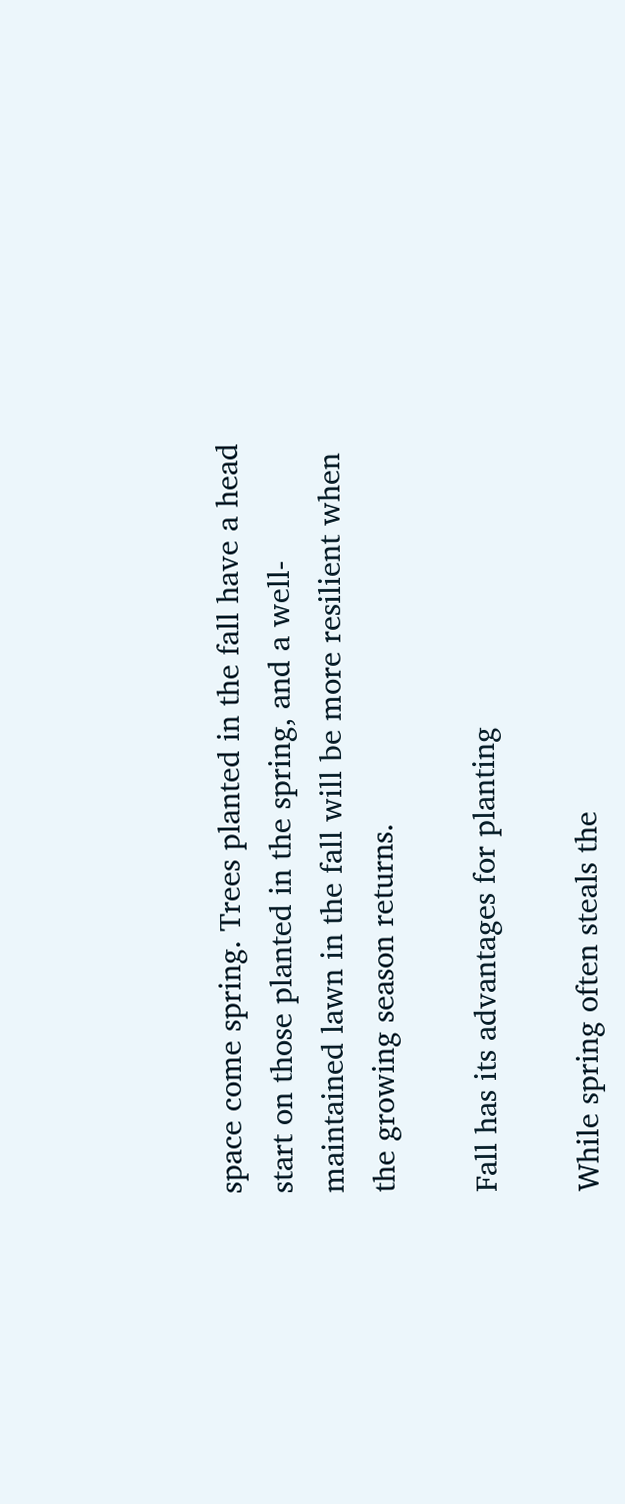space come spring. Trees planted in the fall have a head start on those planted in the spring, and a well-maintained lawn in the fall will be more resilient when the growing season returns.

Fall has its advantages for planting

While spring often steals the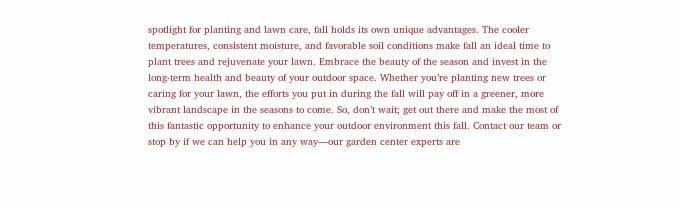spotlight for planting and lawn care, fall holds its own unique advantages. The cooler temperatures, consistent moisture, and favorable soil conditions make fall an ideal time to plant trees and rejuvenate your lawn. Embrace the beauty of the season and invest in the long-term health and beauty of your outdoor space. Whether you’re planting new trees or caring for your lawn, the efforts you put in during the fall will pay off in a greener, more vibrant landscape in the seasons to come. So, don’t wait; get out there and make the most of this fantastic opportunity to enhance your outdoor environment this fall. Contact our team or stop by if we can help you in any way—our garden center experts are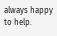always happy to help.